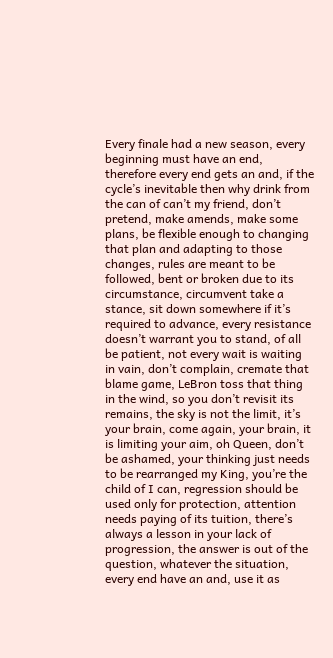Every finale had a new season, every beginning must have an end, therefore every end gets an and, if the cycle’s inevitable then why drink from the can of can’t my friend, don’t pretend, make amends, make some plans, be flexible enough to changing that plan and adapting to those changes, rules are meant to be followed, bent or broken due to its circumstance, circumvent take a stance, sit down somewhere if it’s required to advance, every resistance doesn’t warrant you to stand, of all be patient, not every wait is waiting in vain, don’t complain, cremate that blame game, LeBron toss that thing in the wind, so you don’t revisit its remains, the sky is not the limit, it’s your brain, come again, your brain, it is limiting your aim, oh Queen, don’t be ashamed, your thinking just needs to be rearranged my King, you’re the child of I can, regression should be used only for protection, attention needs paying of its tuition, there’s always a lesson in your lack of progression, the answer is out of the question, whatever the situation, every end have an and, use it as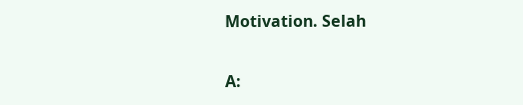Motivation. Selah

A: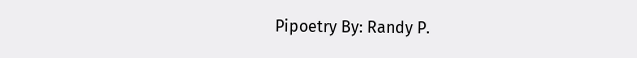Pipoetry By: Randy P.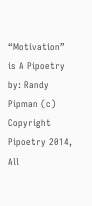“Motivation” is A Pipoetry by: Randy Pipman (c) Copyright Pipoetry 2014, All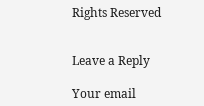Rights Reserved


Leave a Reply

Your email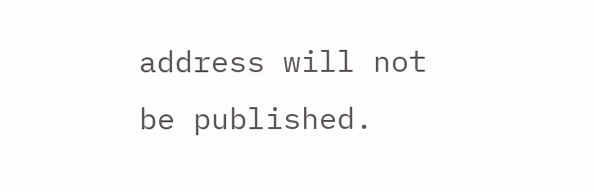address will not be published.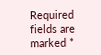Required fields are marked *